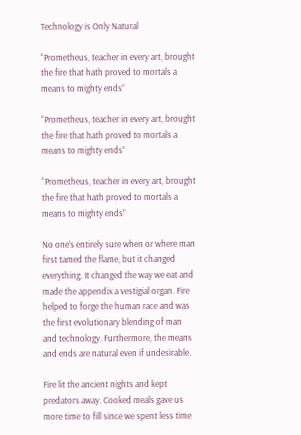Technology is Only Natural

“Prometheus, teacher in every art, brought the fire that hath proved to mortals a means to mighty ends”

“Prometheus, teacher in every art, brought the fire that hath proved to mortals a means to mighty ends”

“Prometheus, teacher in every art, brought the fire that hath proved to mortals a means to mighty ends”

No one’s entirely sure when or where man first tamed the flame, but it changed everything. It changed the way we eat and made the appendix a vestigial organ. Fire helped to forge the human race and was the first evolutionary blending of man and technology. Furthermore, the means and ends are natural even if undesirable.

Fire lit the ancient nights and kept predators away. Cooked meals gave us more time to fill since we spent less time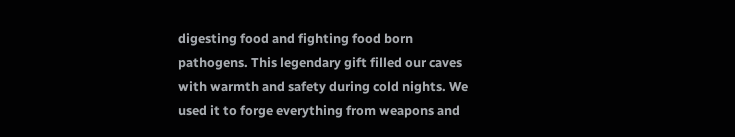digesting food and fighting food born pathogens. This legendary gift filled our caves with warmth and safety during cold nights. We used it to forge everything from weapons and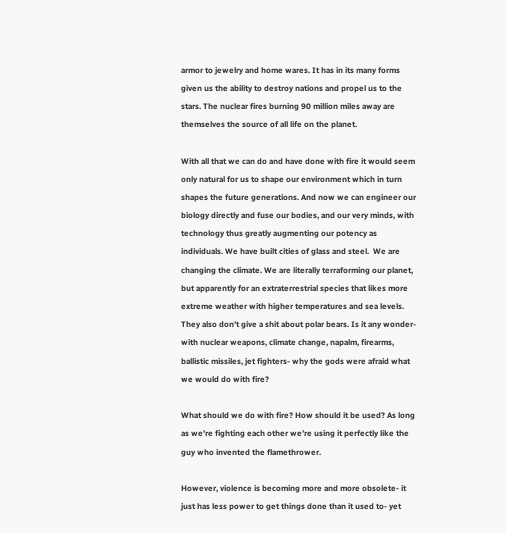armor to jewelry and home wares. It has in its many forms given us the ability to destroy nations and propel us to the stars. The nuclear fires burning 90 million miles away are themselves the source of all life on the planet.

With all that we can do and have done with fire it would seem only natural for us to shape our environment which in turn shapes the future generations. And now we can engineer our biology directly and fuse our bodies, and our very minds, with technology thus greatly augmenting our potency as individuals. We have built cities of glass and steel.  We are changing the climate. We are literally terraforming our planet, but apparently for an extraterrestrial species that likes more extreme weather with higher temperatures and sea levels. They also don’t give a shit about polar bears. Is it any wonder- with nuclear weapons, climate change, napalm, firearms, ballistic missiles, jet fighters- why the gods were afraid what we would do with fire?

What should we do with fire? How should it be used? As long as we’re fighting each other we’re using it perfectly like the guy who invented the flamethrower.

However, violence is becoming more and more obsolete- it just has less power to get things done than it used to- yet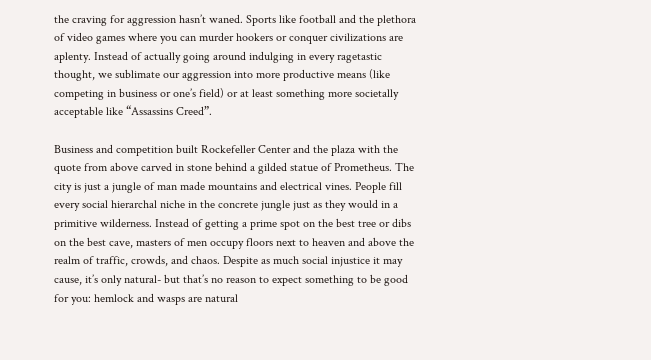the craving for aggression hasn’t waned. Sports like football and the plethora of video games where you can murder hookers or conquer civilizations are aplenty. Instead of actually going around indulging in every ragetastic thought, we sublimate our aggression into more productive means (like competing in business or one’s field) or at least something more societally acceptable like “Assassins Creed”.

Business and competition built Rockefeller Center and the plaza with the quote from above carved in stone behind a gilded statue of Prometheus. The city is just a jungle of man made mountains and electrical vines. People fill every social hierarchal niche in the concrete jungle just as they would in a primitive wilderness. Instead of getting a prime spot on the best tree or dibs on the best cave, masters of men occupy floors next to heaven and above the realm of traffic, crowds, and chaos. Despite as much social injustice it may cause, it’s only natural- but that’s no reason to expect something to be good for you: hemlock and wasps are natural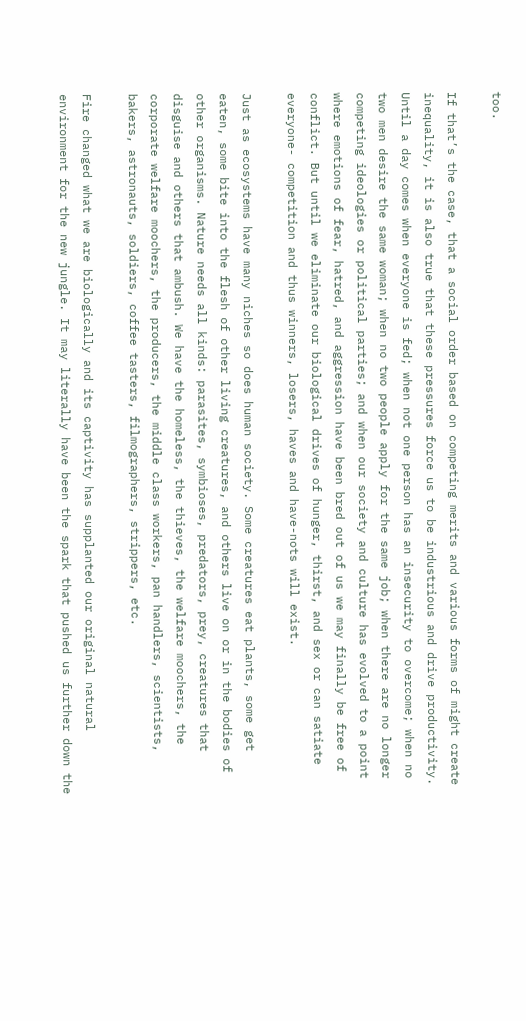too.

If that’s the case, that a social order based on competing merits and various forms of might create inequality, it is also true that these pressures force us to be industrious and drive productivity. Until a day comes when everyone is fed; when not one person has an insecurity to overcome; when no two men desire the same woman; when no two people apply for the same job; when there are no longer competing ideologies or political parties; and when our society and culture has evolved to a point where emotions of fear, hatred, and aggression have been bred out of us we may finally be free of conflict. But until we eliminate our biological drives of hunger, thirst, and sex or can satiate everyone- competition and thus winners, losers, haves and have-nots will exist.

Just as ecosystems have many niches so does human society. Some creatures eat plants, some get eaten, some bite into the flesh of other living creatures, and others live on or in the bodies of other organisms. Nature needs all kinds: parasites, symbioses, predators, prey, creatures that disguise and others that ambush. We have the homeless, the thieves, the welfare moochers, the corporate welfare moochers, the producers, the middle class workers, pan handlers, scientists, bakers, astronauts, soldiers, coffee tasters, filmographers, strippers, etc.

Fire changed what we are biologically and its captivity has supplanted our original natural environment for the new jungle. It may literally have been the spark that pushed us further down the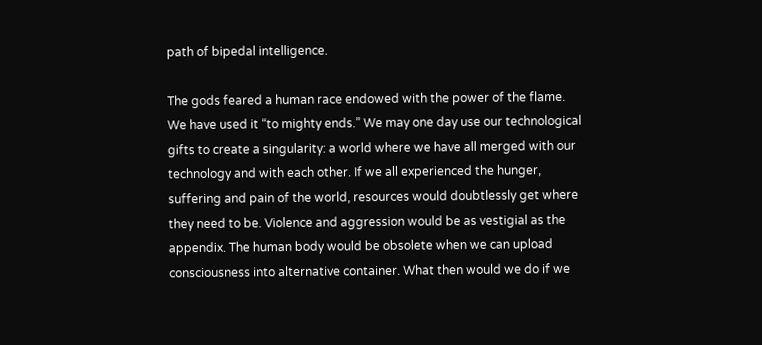path of bipedal intelligence.

The gods feared a human race endowed with the power of the flame. We have used it “to mighty ends.” We may one day use our technological gifts to create a singularity: a world where we have all merged with our technology and with each other. If we all experienced the hunger, suffering and pain of the world, resources would doubtlessly get where they need to be. Violence and aggression would be as vestigial as the appendix. The human body would be obsolete when we can upload consciousness into alternative container. What then would we do if we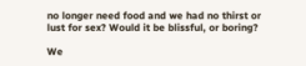no longer need food and we had no thirst or lust for sex? Would it be blissful, or boring?

We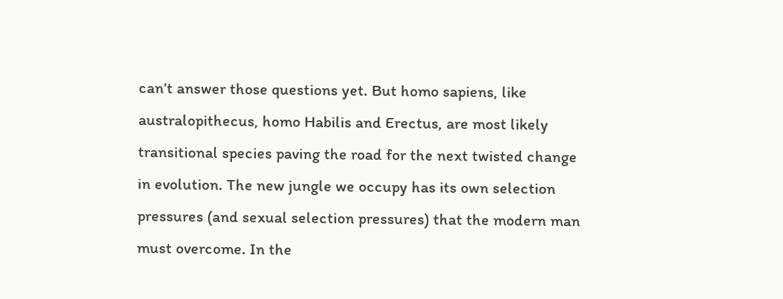can’t answer those questions yet. But homo sapiens, like australopithecus, homo Habilis and Erectus, are most likely transitional species paving the road for the next twisted change in evolution. The new jungle we occupy has its own selection pressures (and sexual selection pressures) that the modern man must overcome. In the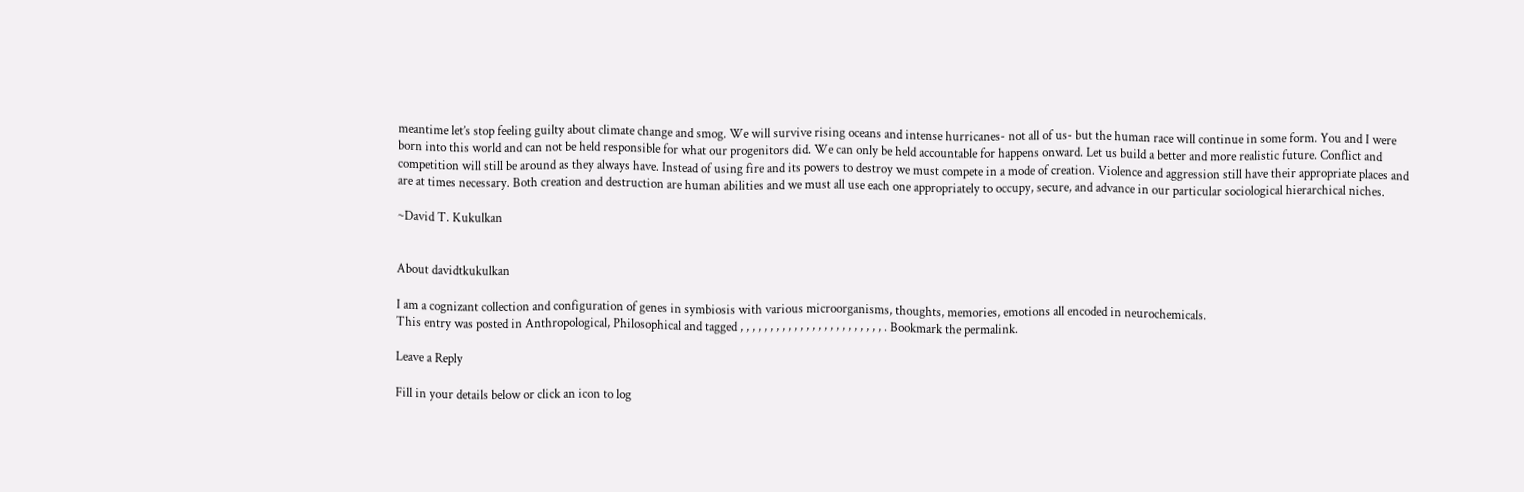meantime let’s stop feeling guilty about climate change and smog. We will survive rising oceans and intense hurricanes- not all of us- but the human race will continue in some form. You and I were born into this world and can not be held responsible for what our progenitors did. We can only be held accountable for happens onward. Let us build a better and more realistic future. Conflict and competition will still be around as they always have. Instead of using fire and its powers to destroy we must compete in a mode of creation. Violence and aggression still have their appropriate places and are at times necessary. Both creation and destruction are human abilities and we must all use each one appropriately to occupy, secure, and advance in our particular sociological hierarchical niches.

~David T. Kukulkan


About davidtkukulkan

I am a cognizant collection and configuration of genes in symbiosis with various microorganisms, thoughts, memories, emotions all encoded in neurochemicals.
This entry was posted in Anthropological, Philosophical and tagged , , , , , , , , , , , , , , , , , , , , , , , , . Bookmark the permalink.

Leave a Reply

Fill in your details below or click an icon to log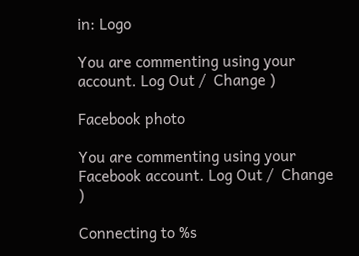in: Logo

You are commenting using your account. Log Out /  Change )

Facebook photo

You are commenting using your Facebook account. Log Out /  Change )

Connecting to %s